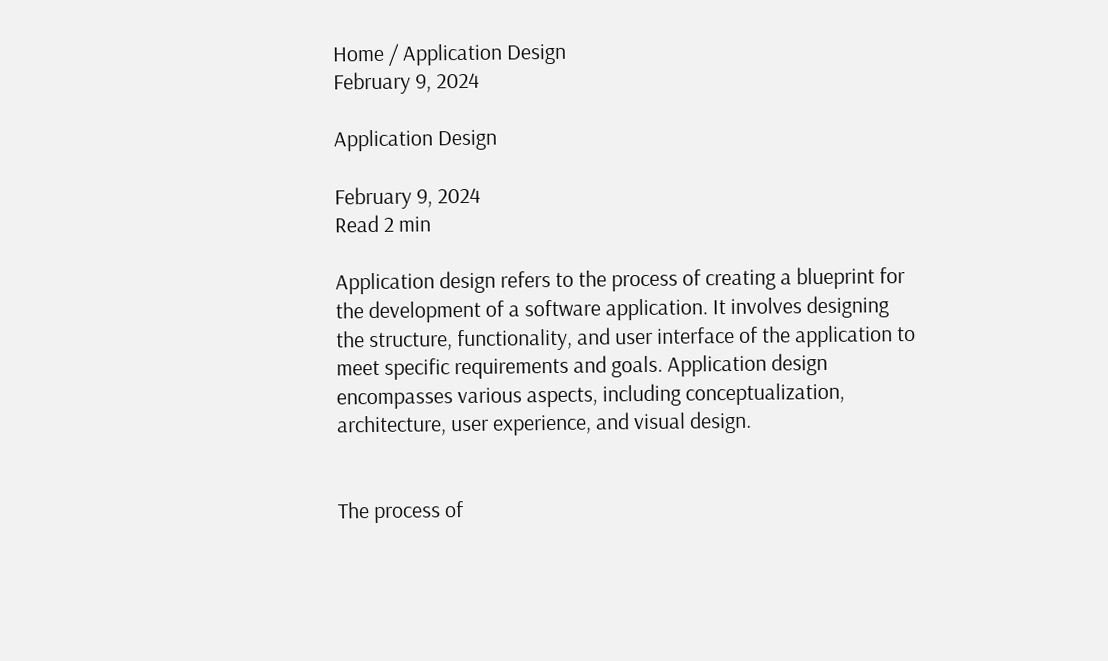Home / Application Design
February 9, 2024

Application Design

February 9, 2024
Read 2 min

Application design refers to the process of creating a blueprint for the development of a software application. It involves designing the structure, functionality, and user interface of the application to meet specific requirements and goals. Application design encompasses various aspects, including conceptualization, architecture, user experience, and visual design.


The process of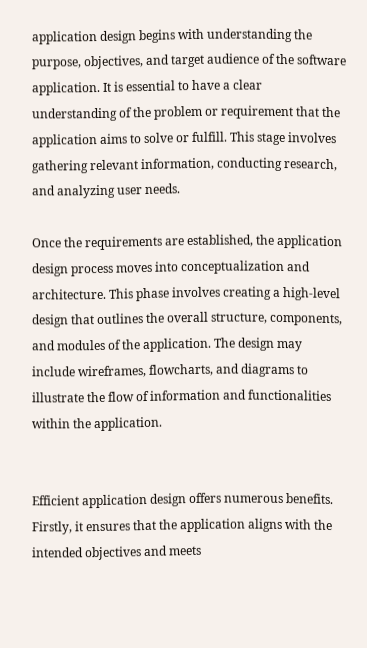application design begins with understanding the purpose, objectives, and target audience of the software application. It is essential to have a clear understanding of the problem or requirement that the application aims to solve or fulfill. This stage involves gathering relevant information, conducting research, and analyzing user needs.

Once the requirements are established, the application design process moves into conceptualization and architecture. This phase involves creating a high-level design that outlines the overall structure, components, and modules of the application. The design may include wireframes, flowcharts, and diagrams to illustrate the flow of information and functionalities within the application.


Efficient application design offers numerous benefits. Firstly, it ensures that the application aligns with the intended objectives and meets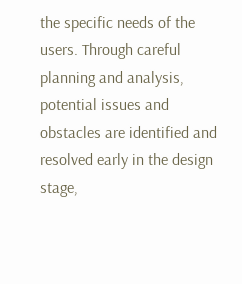the specific needs of the users. Through careful planning and analysis, potential issues and obstacles are identified and resolved early in the design stage,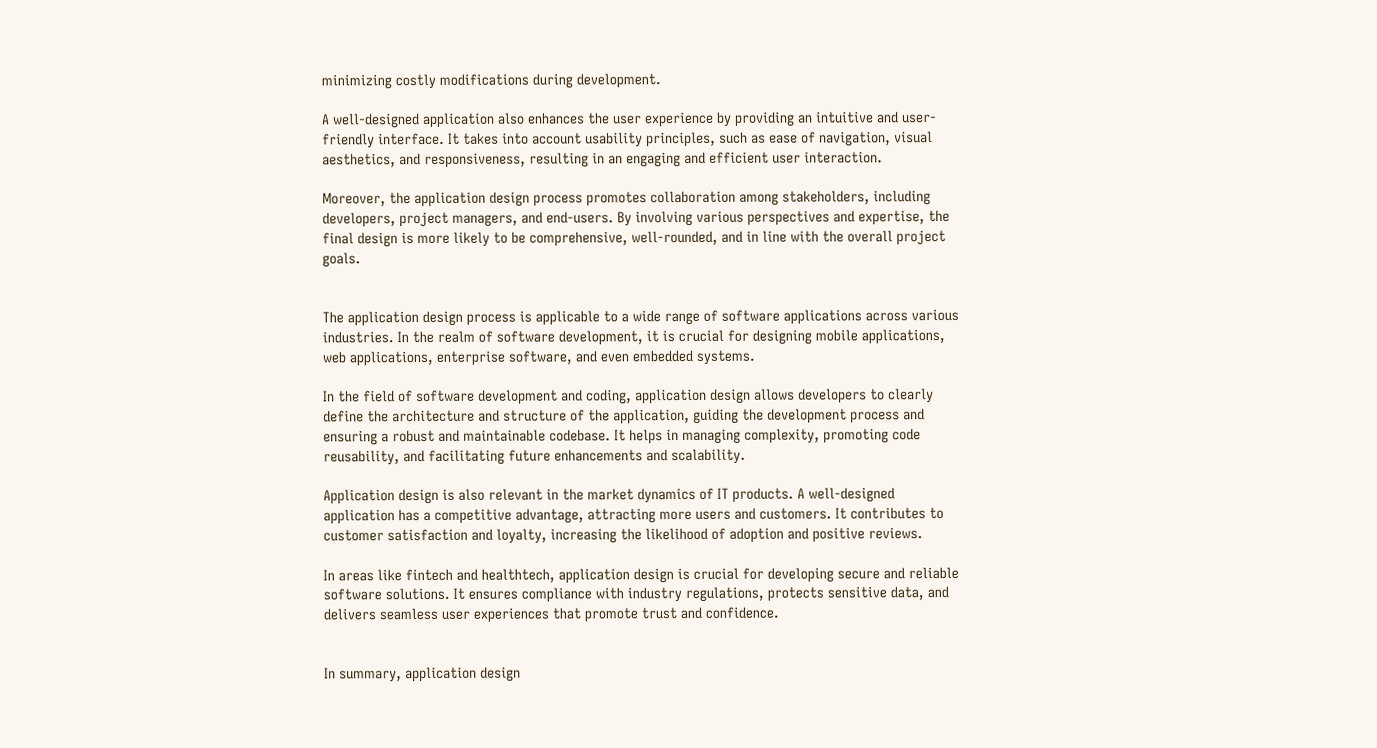minimizing costly modifications during development.

A well-designed application also enhances the user experience by providing an intuitive and user-friendly interface. It takes into account usability principles, such as ease of navigation, visual aesthetics, and responsiveness, resulting in an engaging and efficient user interaction.

Moreover, the application design process promotes collaboration among stakeholders, including developers, project managers, and end-users. By involving various perspectives and expertise, the final design is more likely to be comprehensive, well-rounded, and in line with the overall project goals.


The application design process is applicable to a wide range of software applications across various industries. In the realm of software development, it is crucial for designing mobile applications, web applications, enterprise software, and even embedded systems.

In the field of software development and coding, application design allows developers to clearly define the architecture and structure of the application, guiding the development process and ensuring a robust and maintainable codebase. It helps in managing complexity, promoting code reusability, and facilitating future enhancements and scalability.

Application design is also relevant in the market dynamics of IT products. A well-designed application has a competitive advantage, attracting more users and customers. It contributes to customer satisfaction and loyalty, increasing the likelihood of adoption and positive reviews.

In areas like fintech and healthtech, application design is crucial for developing secure and reliable software solutions. It ensures compliance with industry regulations, protects sensitive data, and delivers seamless user experiences that promote trust and confidence.


In summary, application design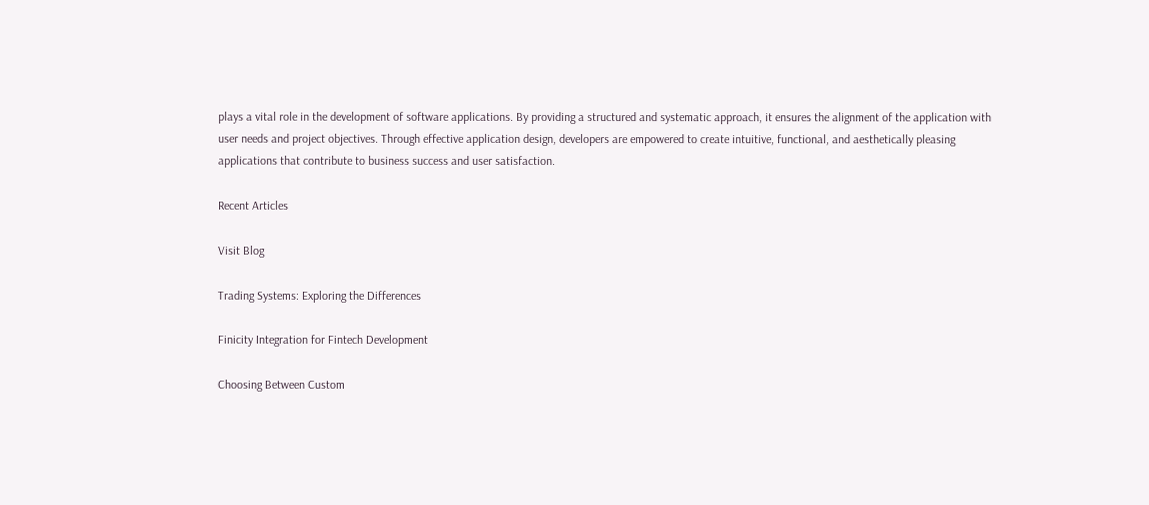plays a vital role in the development of software applications. By providing a structured and systematic approach, it ensures the alignment of the application with user needs and project objectives. Through effective application design, developers are empowered to create intuitive, functional, and aesthetically pleasing applications that contribute to business success and user satisfaction.

Recent Articles

Visit Blog

Trading Systems: Exploring the Differences

Finicity Integration for Fintech Development

Choosing Between Custom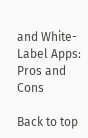and White-Label Apps: Pros and Cons

Back to top